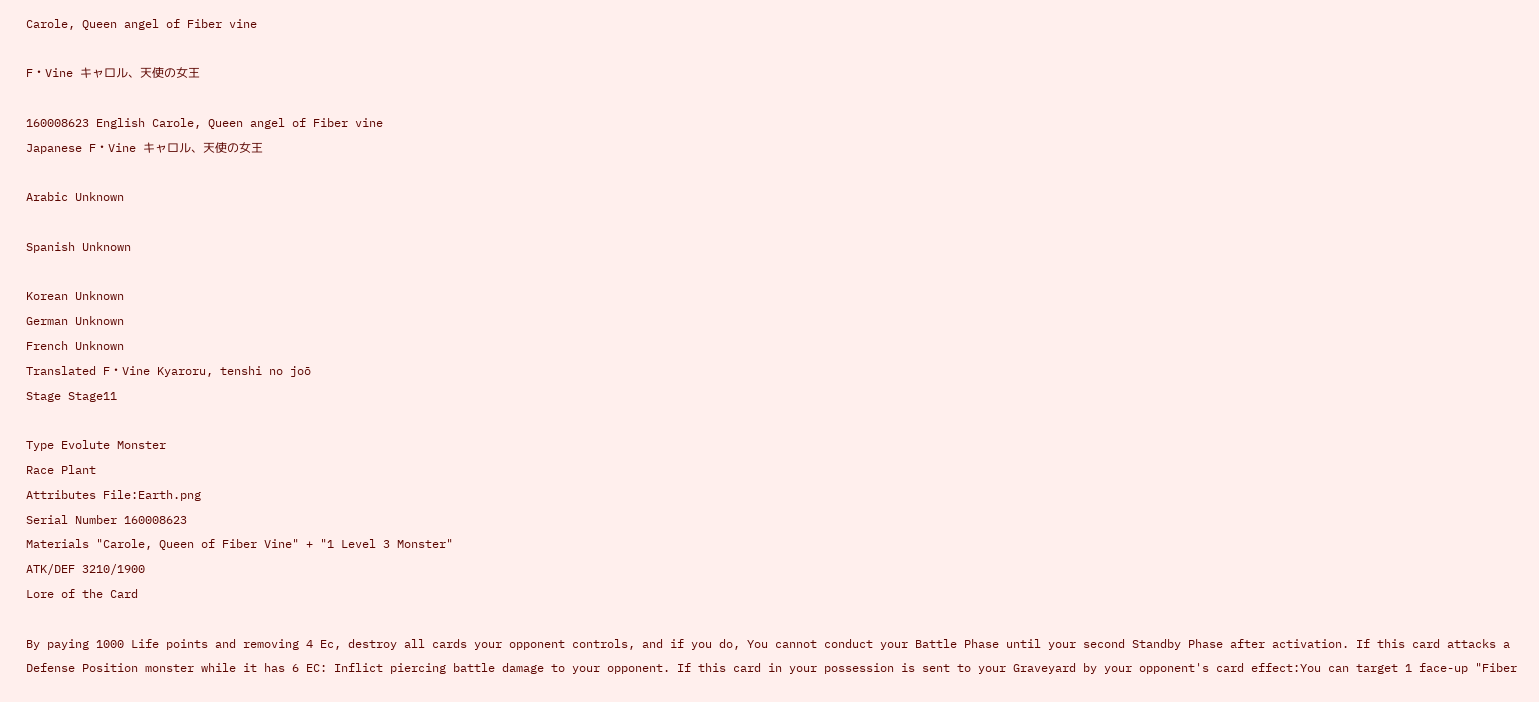Carole, Queen angel of Fiber vine

F・Vine キャロル、天使の女王

160008623 English Carole, Queen angel of Fiber vine
Japanese F・Vine キャロル、天使の女王

Arabic Unknown

Spanish Unknown

Korean Unknown
German Unknown
French Unknown
Translated F・Vine Kyaroru, tenshi no joō
Stage Stage11

Type Evolute Monster
Race Plant
Attributes File:Earth.png
Serial Number 160008623
Materials "Carole, Queen of Fiber Vine" + "1 Level 3 Monster"
ATK/DEF 3210/1900
Lore of the Card

By paying 1000 Life points and removing 4 Ec, destroy all cards your opponent controls, and if you do, You cannot conduct your Battle Phase until your second Standby Phase after activation. If this card attacks a Defense Position monster while it has 6 EC: Inflict piercing battle damage to your opponent. If this card in your possession is sent to your Graveyard by your opponent's card effect:You can target 1 face-up "Fiber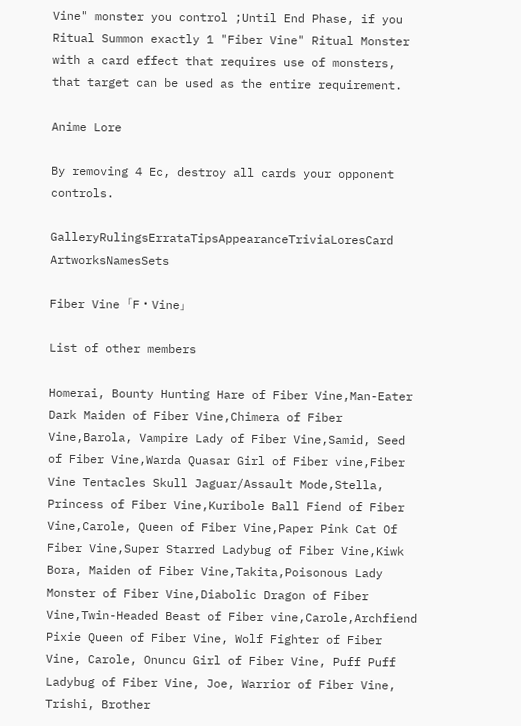Vine" monster you control ;Until End Phase, if you Ritual Summon exactly 1 "Fiber Vine" Ritual Monster with a card effect that requires use of monsters, that target can be used as the entire requirement.

Anime Lore

By removing 4 Ec, destroy all cards your opponent controls.

GalleryRulingsErrataTipsAppearanceTriviaLoresCard ArtworksNamesSets

Fiber Vine 「F・Vine」

List of other members

Homerai, Bounty Hunting Hare of Fiber Vine,Man-Eater Dark Maiden of Fiber Vine,Chimera of Fiber Vine,Barola, Vampire Lady of Fiber Vine,Samid, Seed of Fiber Vine,Warda Quasar Girl of Fiber vine,Fiber Vine Tentacles Skull Jaguar/Assault Mode,Stella, Princess of Fiber Vine,Kuribole Ball Fiend of Fiber Vine,Carole, Queen of Fiber Vine,Paper Pink Cat Of Fiber Vine,Super Starred Ladybug of Fiber Vine,Kiwk Bora, Maiden of Fiber Vine,Takita,Poisonous Lady Monster of Fiber Vine,Diabolic Dragon of Fiber Vine,Twin-Headed Beast of Fiber vine,Carole,Archfiend Pixie Queen of Fiber Vine, Wolf Fighter of Fiber Vine, Carole, Onuncu Girl of Fiber Vine, Puff Puff Ladybug of Fiber Vine, Joe, Warrior of Fiber Vine, Trishi, Brother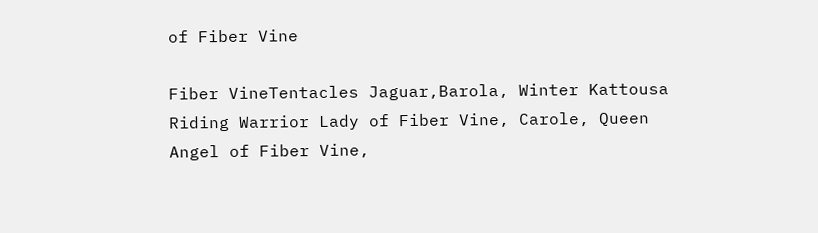of Fiber Vine

Fiber VineTentacles Jaguar,Barola, Winter Kattousa Riding Warrior Lady of Fiber Vine, Carole, Queen Angel of Fiber Vine,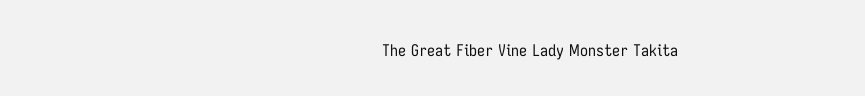The Great Fiber Vine Lady Monster Takita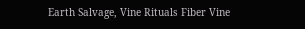Earth Salvage, Vine Rituals Fiber Vine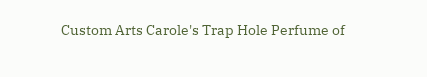Custom Arts Carole's Trap Hole Perfume of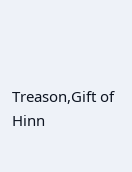Treason,Gift of Hinn